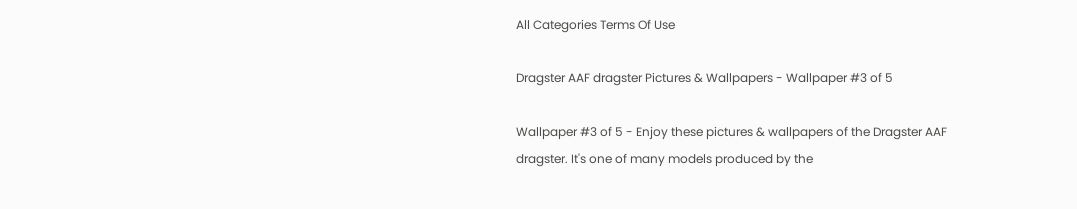All Categories Terms Of Use

Dragster AAF dragster Pictures & Wallpapers - Wallpaper #3 of 5

Wallpaper #3 of 5 - Enjoy these pictures & wallpapers of the Dragster AAF dragster. It's one of many models produced by the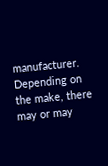manufacturer. Depending on the make, there may or may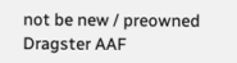not be new / preowned Dragster AAF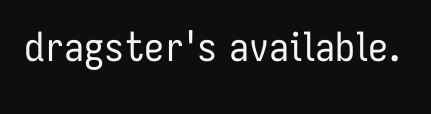dragster's available.